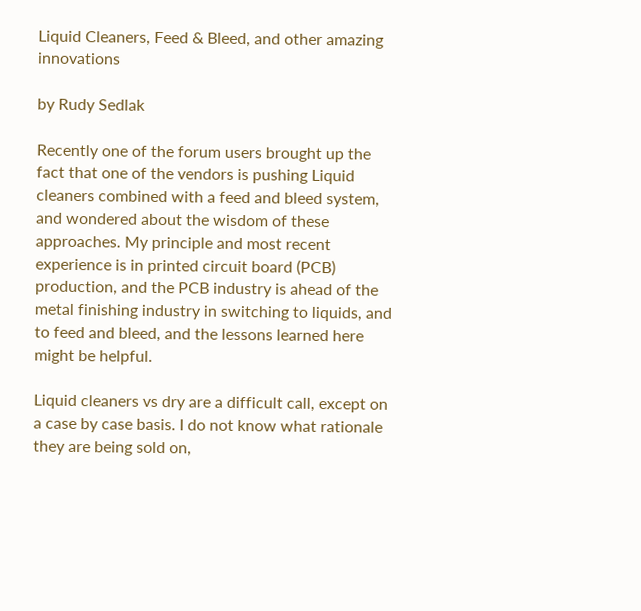Liquid Cleaners, Feed & Bleed, and other amazing innovations

by Rudy Sedlak

Recently one of the forum users brought up the fact that one of the vendors is pushing Liquid cleaners combined with a feed and bleed system, and wondered about the wisdom of these approaches. My principle and most recent experience is in printed circuit board (PCB) production, and the PCB industry is ahead of the metal finishing industry in switching to liquids, and to feed and bleed, and the lessons learned here might be helpful.

Liquid cleaners vs dry are a difficult call, except on a case by case basis. I do not know what rationale they are being sold on,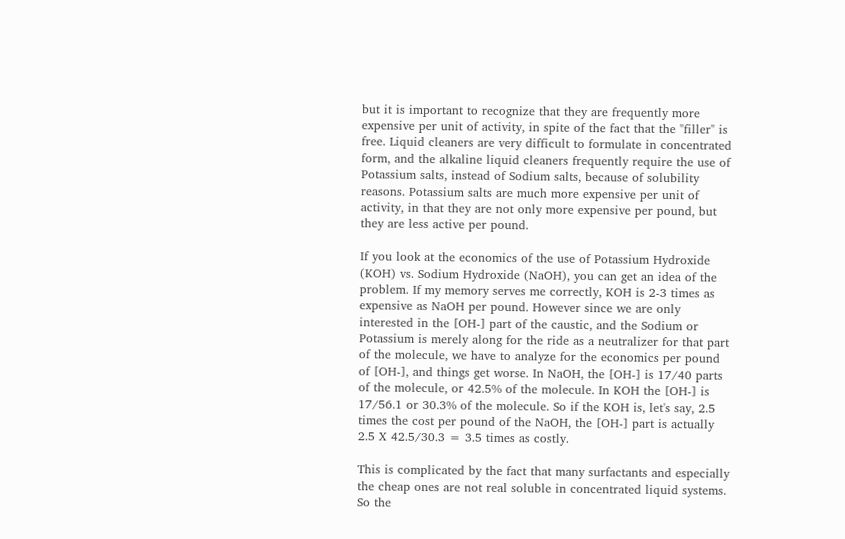but it is important to recognize that they are frequently more expensive per unit of activity, in spite of the fact that the "filler" is free. Liquid cleaners are very difficult to formulate in concentrated form, and the alkaline liquid cleaners frequently require the use of Potassium salts, instead of Sodium salts, because of solubility reasons. Potassium salts are much more expensive per unit of activity, in that they are not only more expensive per pound, but they are less active per pound.

If you look at the economics of the use of Potassium Hydroxide (KOH) vs. Sodium Hydroxide (NaOH), you can get an idea of the problem. If my memory serves me correctly, KOH is 2-3 times as expensive as NaOH per pound. However since we are only interested in the [OH-] part of the caustic, and the Sodium or Potassium is merely along for the ride as a neutralizer for that part of the molecule, we have to analyze for the economics per pound of [OH-], and things get worse. In NaOH, the [OH-] is 17/40 parts of the molecule, or 42.5% of the molecule. In KOH the [OH-] is 17/56.1 or 30.3% of the molecule. So if the KOH is, let's say, 2.5 times the cost per pound of the NaOH, the [OH-] part is actually 2.5 X 42.5/30.3 = 3.5 times as costly.

This is complicated by the fact that many surfactants and especially the cheap ones are not real soluble in concentrated liquid systems. So the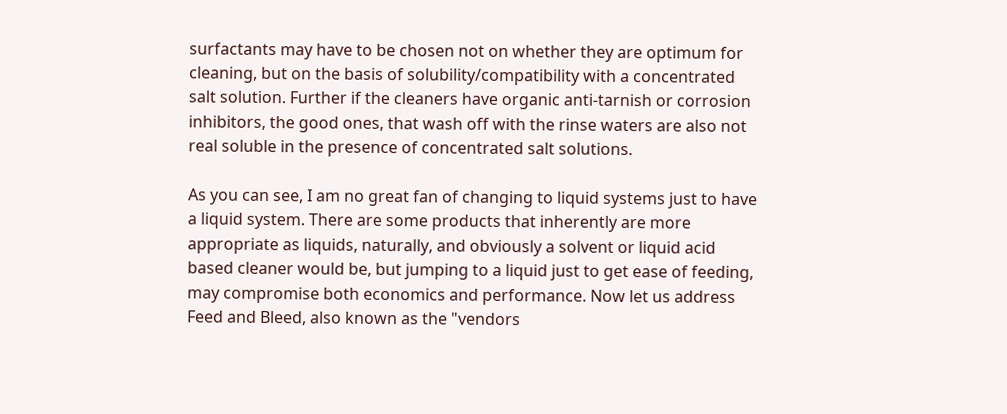surfactants may have to be chosen not on whether they are optimum for cleaning, but on the basis of solubility/compatibility with a concentrated salt solution. Further if the cleaners have organic anti-tarnish or corrosion inhibitors, the good ones, that wash off with the rinse waters are also not real soluble in the presence of concentrated salt solutions.

As you can see, I am no great fan of changing to liquid systems just to have a liquid system. There are some products that inherently are more appropriate as liquids, naturally, and obviously a solvent or liquid acid based cleaner would be, but jumping to a liquid just to get ease of feeding, may compromise both economics and performance. Now let us address Feed and Bleed, also known as the "vendors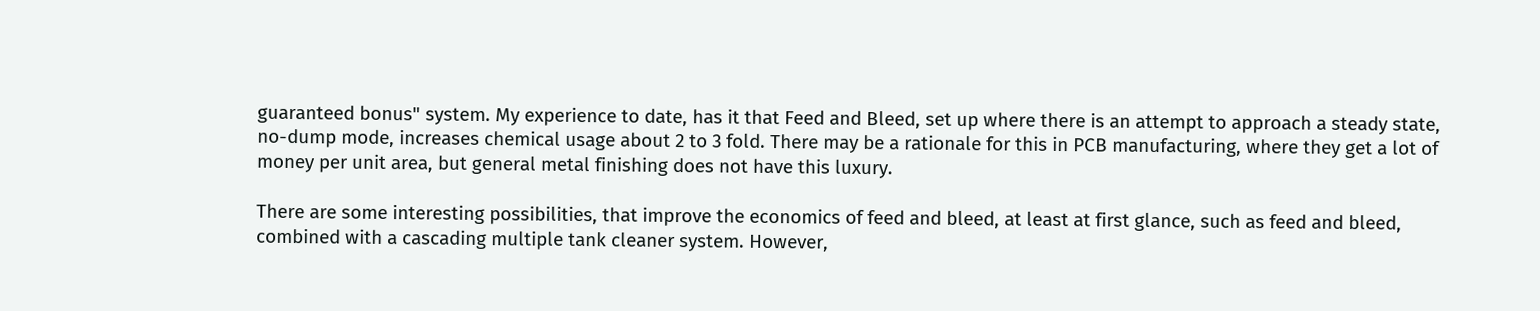guaranteed bonus" system. My experience to date, has it that Feed and Bleed, set up where there is an attempt to approach a steady state, no-dump mode, increases chemical usage about 2 to 3 fold. There may be a rationale for this in PCB manufacturing, where they get a lot of money per unit area, but general metal finishing does not have this luxury.

There are some interesting possibilities, that improve the economics of feed and bleed, at least at first glance, such as feed and bleed, combined with a cascading multiple tank cleaner system. However,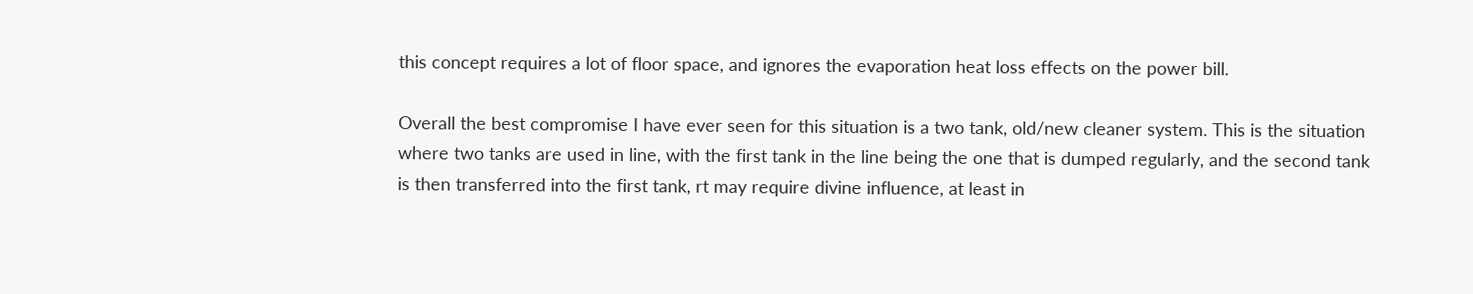this concept requires a lot of floor space, and ignores the evaporation heat loss effects on the power bill.

Overall the best compromise I have ever seen for this situation is a two tank, old/new cleaner system. This is the situation where two tanks are used in line, with the first tank in the line being the one that is dumped regularly, and the second tank is then transferred into the first tank, rt may require divine influence, at least in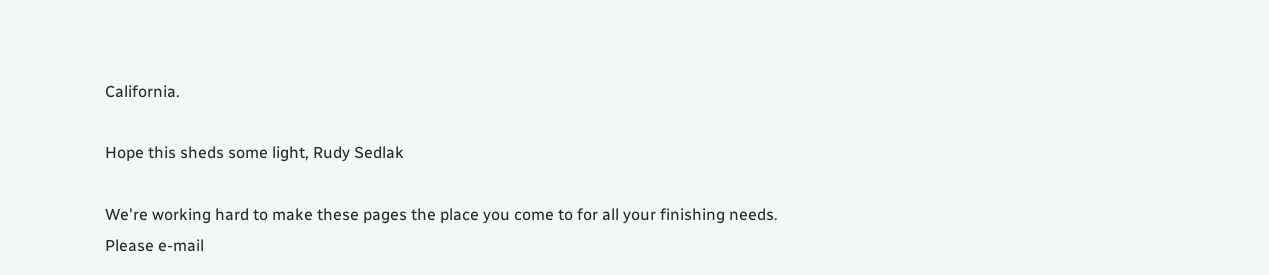California.

Hope this sheds some light, Rudy Sedlak

We're working hard to make these pages the place you come to for all your finishing needs. Please e-mail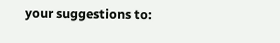your suggestions to: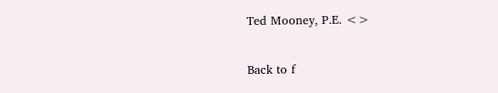Ted Mooney, P.E. <>

Back to f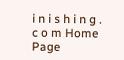i n i s h i n g . c o m Home Page